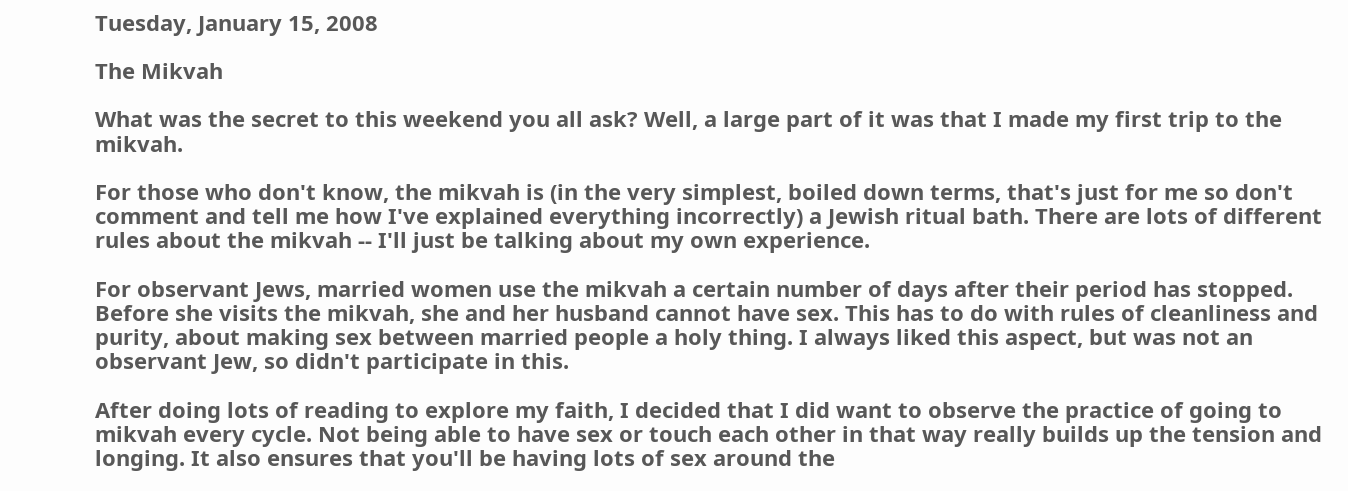Tuesday, January 15, 2008

The Mikvah

What was the secret to this weekend you all ask? Well, a large part of it was that I made my first trip to the mikvah.

For those who don't know, the mikvah is (in the very simplest, boiled down terms, that's just for me so don't comment and tell me how I've explained everything incorrectly) a Jewish ritual bath. There are lots of different rules about the mikvah -- I'll just be talking about my own experience.

For observant Jews, married women use the mikvah a certain number of days after their period has stopped. Before she visits the mikvah, she and her husband cannot have sex. This has to do with rules of cleanliness and purity, about making sex between married people a holy thing. I always liked this aspect, but was not an observant Jew, so didn't participate in this.

After doing lots of reading to explore my faith, I decided that I did want to observe the practice of going to mikvah every cycle. Not being able to have sex or touch each other in that way really builds up the tension and longing. It also ensures that you'll be having lots of sex around the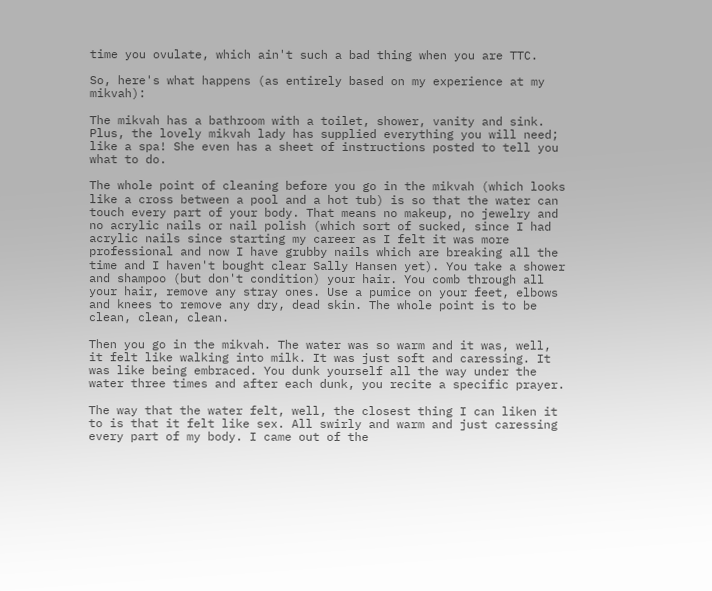time you ovulate, which ain't such a bad thing when you are TTC.

So, here's what happens (as entirely based on my experience at my mikvah):

The mikvah has a bathroom with a toilet, shower, vanity and sink. Plus, the lovely mikvah lady has supplied everything you will need; like a spa! She even has a sheet of instructions posted to tell you what to do.

The whole point of cleaning before you go in the mikvah (which looks like a cross between a pool and a hot tub) is so that the water can touch every part of your body. That means no makeup, no jewelry and no acrylic nails or nail polish (which sort of sucked, since I had acrylic nails since starting my career as I felt it was more professional and now I have grubby nails which are breaking all the time and I haven't bought clear Sally Hansen yet). You take a shower and shampoo (but don't condition) your hair. You comb through all your hair, remove any stray ones. Use a pumice on your feet, elbows and knees to remove any dry, dead skin. The whole point is to be clean, clean, clean.

Then you go in the mikvah. The water was so warm and it was, well, it felt like walking into milk. It was just soft and caressing. It was like being embraced. You dunk yourself all the way under the water three times and after each dunk, you recite a specific prayer.

The way that the water felt, well, the closest thing I can liken it to is that it felt like sex. All swirly and warm and just caressing every part of my body. I came out of the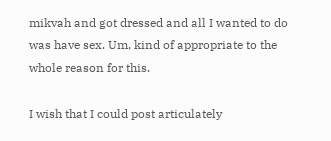mikvah and got dressed and all I wanted to do was have sex. Um, kind of appropriate to the whole reason for this.

I wish that I could post articulately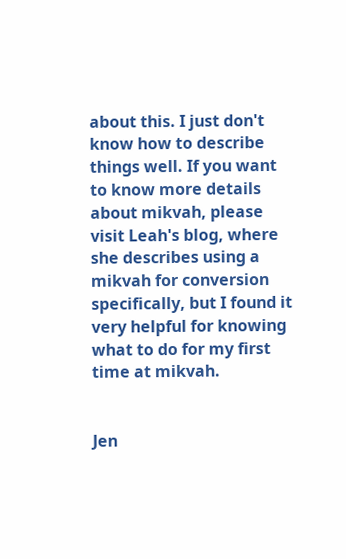about this. I just don't know how to describe things well. If you want to know more details about mikvah, please visit Leah's blog, where she describes using a mikvah for conversion specifically, but I found it very helpful for knowing what to do for my first time at mikvah.


Jen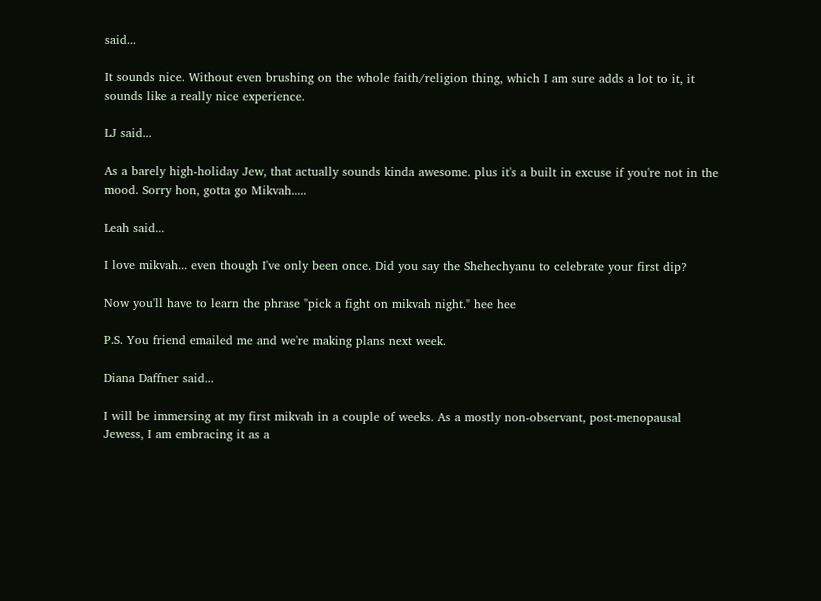said...

It sounds nice. Without even brushing on the whole faith/religion thing, which I am sure adds a lot to it, it sounds like a really nice experience.

LJ said...

As a barely high-holiday Jew, that actually sounds kinda awesome. plus it's a built in excuse if you're not in the mood. Sorry hon, gotta go Mikvah.....

Leah said...

I love mikvah... even though I've only been once. Did you say the Shehechyanu to celebrate your first dip?

Now you'll have to learn the phrase "pick a fight on mikvah night." hee hee

P.S. You friend emailed me and we're making plans next week.

Diana Daffner said...

I will be immersing at my first mikvah in a couple of weeks. As a mostly non-observant, post-menopausal Jewess, I am embracing it as a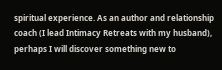spiritual experience. As an author and relationship coach (I lead Intimacy Retreats with my husband), perhaps I will discover something new to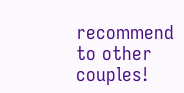recommend to other couples!